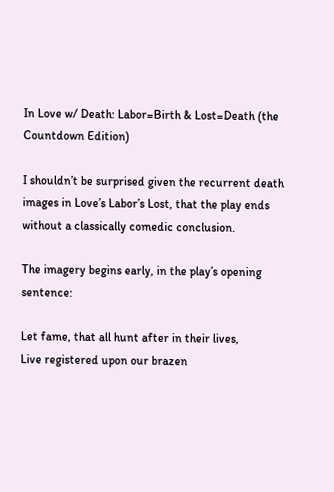In Love w/ Death: Labor=Birth & Lost=Death (the Countdown Edition)

I shouldn’t be surprised given the recurrent death images in Love’s Labor’s Lost, that the play ends without a classically comedic conclusion.

The imagery begins early, in the play’s opening sentence:

Let fame, that all hunt after in their lives,
Live registered upon our brazen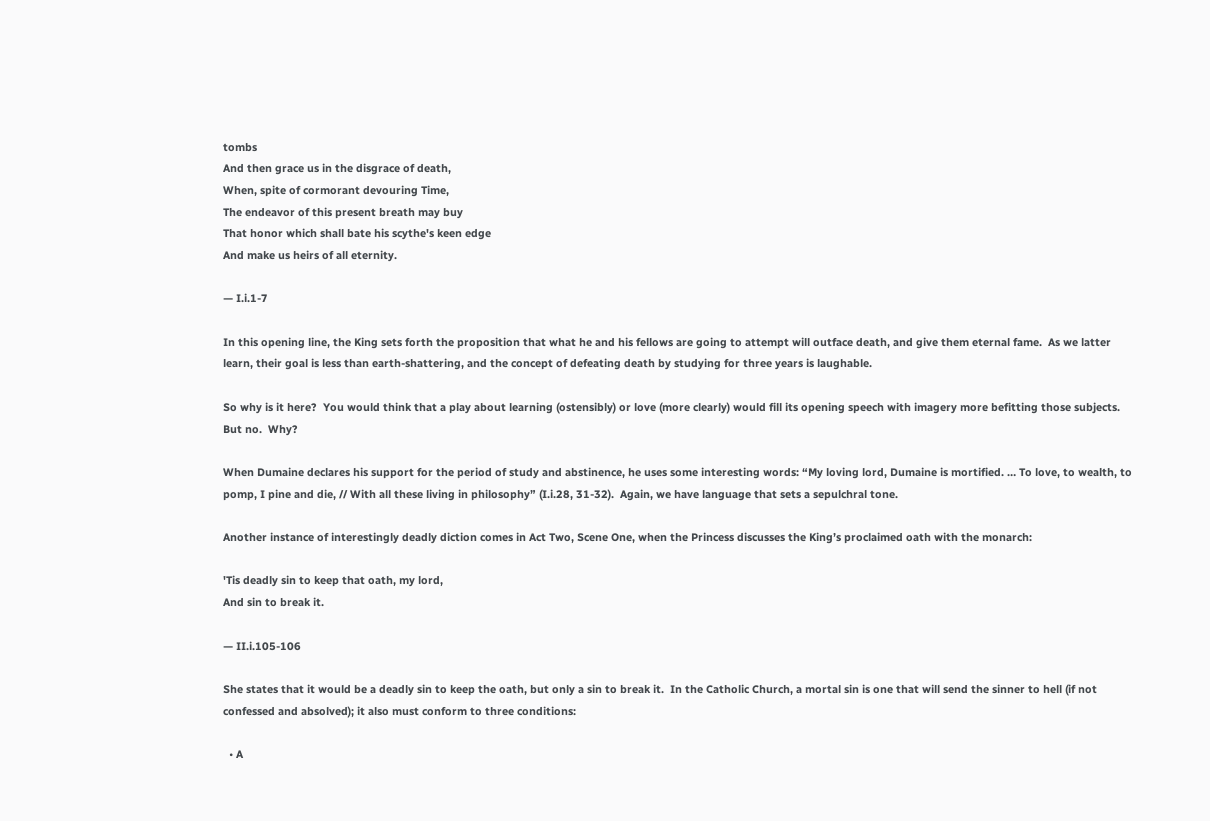tombs
And then grace us in the disgrace of death,
When, spite of cormorant devouring Time,
The endeavor of this present breath may buy
That honor which shall bate his scythe's keen edge
And make us heirs of all eternity.

— I.i.1-7

In this opening line, the King sets forth the proposition that what he and his fellows are going to attempt will outface death, and give them eternal fame.  As we latter learn, their goal is less than earth-shattering, and the concept of defeating death by studying for three years is laughable.

So why is it here?  You would think that a play about learning (ostensibly) or love (more clearly) would fill its opening speech with imagery more befitting those subjects.  But no.  Why?

When Dumaine declares his support for the period of study and abstinence, he uses some interesting words: “My loving lord, Dumaine is mortified. … To love, to wealth, to pomp, I pine and die, // With all these living in philosophy” (I.i.28, 31-32).  Again, we have language that sets a sepulchral tone.

Another instance of interestingly deadly diction comes in Act Two, Scene One, when the Princess discusses the King’s proclaimed oath with the monarch:

'Tis deadly sin to keep that oath, my lord,
And sin to break it.

— II.i.105-106

She states that it would be a deadly sin to keep the oath, but only a sin to break it.  In the Catholic Church, a mortal sin is one that will send the sinner to hell (if not confessed and absolved); it also must conform to three conditions:

  • A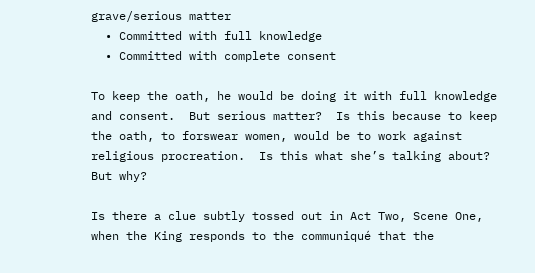grave/serious matter
  • Committed with full knowledge
  • Committed with complete consent

To keep the oath, he would be doing it with full knowledge and consent.  But serious matter?  Is this because to keep the oath, to forswear women, would be to work against religious procreation.  Is this what she’s talking about?  But why?

Is there a clue subtly tossed out in Act Two, Scene One, when the King responds to the communiqué that the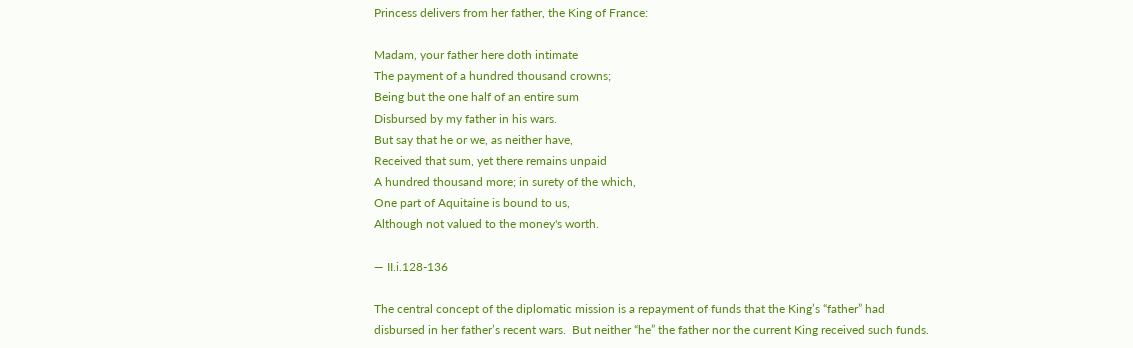Princess delivers from her father, the King of France:

Madam, your father here doth intimate
The payment of a hundred thousand crowns;
Being but the one half of an entire sum
Disbursed by my father in his wars.
But say that he or we, as neither have,
Received that sum, yet there remains unpaid
A hundred thousand more; in surety of the which,
One part of Aquitaine is bound to us,
Although not valued to the money's worth.

— II.i.128-136

The central concept of the diplomatic mission is a repayment of funds that the King’s “father” had disbursed in her father’s recent wars.  But neither “he” the father nor the current King received such funds.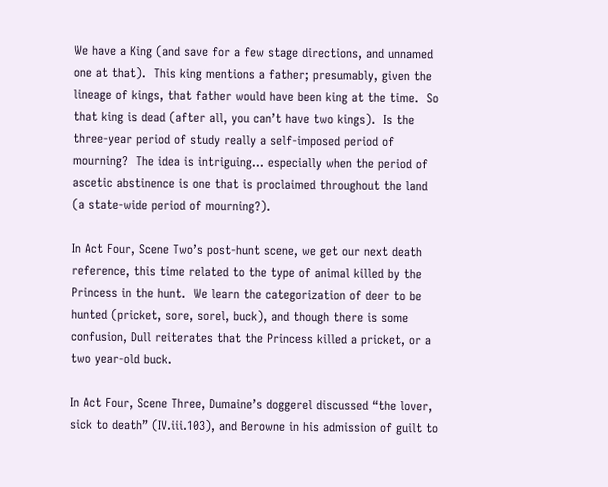We have a King (and save for a few stage directions, and unnamed one at that).  This king mentions a father; presumably, given the lineage of kings, that father would have been king at the time.  So that king is dead (after all, you can’t have two kings).  Is the three-year period of study really a self-imposed period of mourning?  The idea is intriguing… especially when the period of ascetic abstinence is one that is proclaimed throughout the land (a state-wide period of mourning?).

In Act Four, Scene Two’s post-hunt scene, we get our next death reference, this time related to the type of animal killed by the Princess in the hunt.  We learn the categorization of deer to be hunted (pricket, sore, sorel, buck), and though there is some confusion, Dull reiterates that the Princess killed a pricket, or a two year-old buck.

In Act Four, Scene Three, Dumaine’s doggerel discussed “the lover, sick to death” (IV.iii.103), and Berowne in his admission of guilt to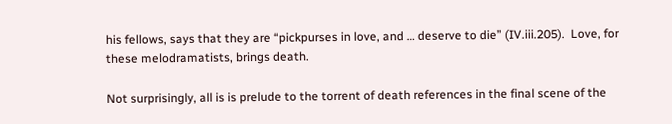his fellows, says that they are “pickpurses in love, and … deserve to die” (IV.iii.205).  Love, for these melodramatists, brings death.

Not surprisingly, all is is prelude to the torrent of death references in the final scene of the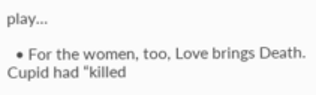play…

  • For the women, too, Love brings Death.  Cupid had “killed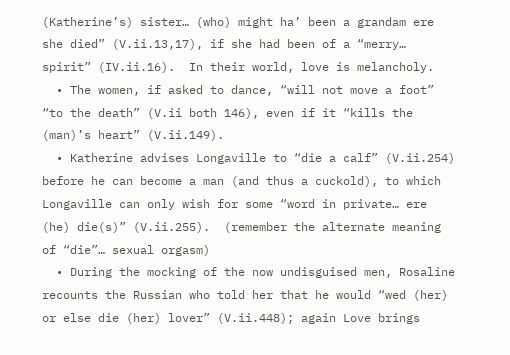(Katherine’s) sister… (who) might ha’ been a grandam ere she died” (V.ii.13,17), if she had been of a “merry… spirit” (IV.ii.16).  In their world, love is melancholy.
  • The women, if asked to dance, “will not move a foot” “to the death” (V.ii both 146), even if it “kills the (man)’s heart” (V.ii.149).
  • Katherine advises Longaville to “die a calf” (V.ii.254) before he can become a man (and thus a cuckold), to which Longaville can only wish for some “word in private… ere (he) die(s)” (V.ii.255).  (remember the alternate meaning of “die”… sexual orgasm)
  • During the mocking of the now undisguised men, Rosaline recounts the Russian who told her that he would “wed (her) or else die (her) lover” (V.ii.448); again Love brings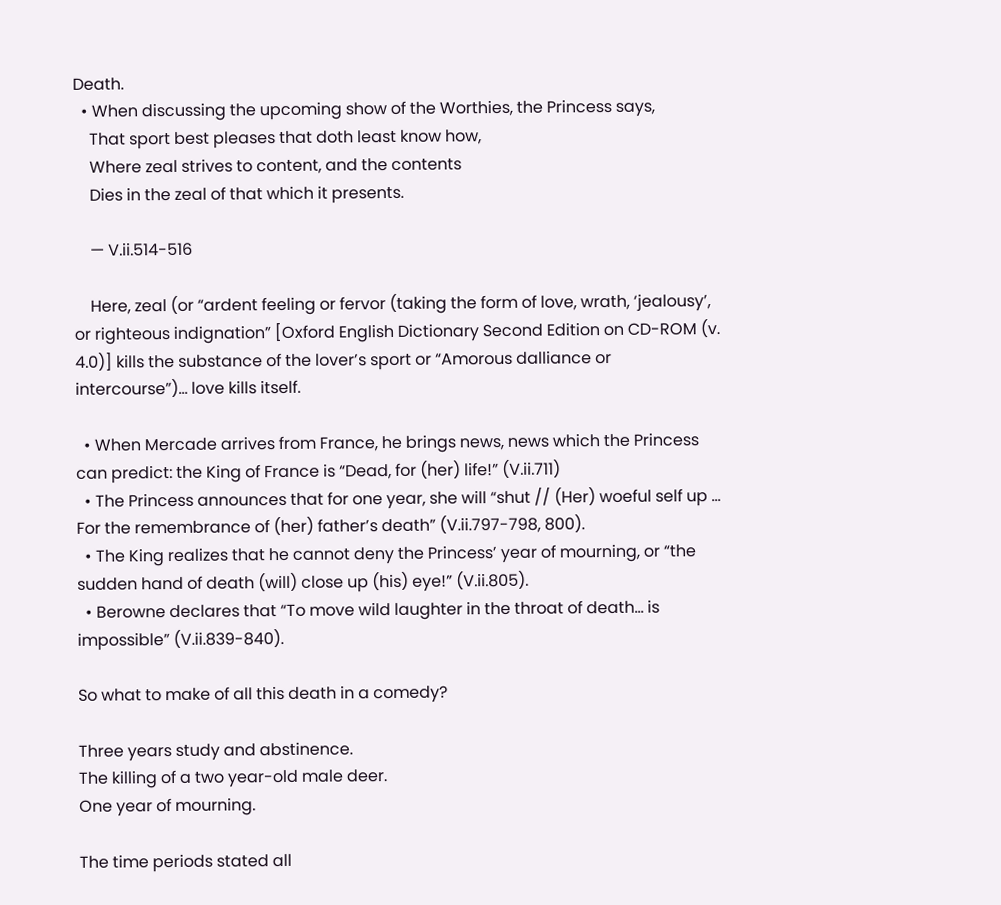Death.
  • When discussing the upcoming show of the Worthies, the Princess says,
    That sport best pleases that doth least know how,
    Where zeal strives to content, and the contents
    Dies in the zeal of that which it presents.

    — V.ii.514-516

    Here, zeal (or “ardent feeling or fervor (taking the form of love, wrath, ‘jealousy’, or righteous indignation” [Oxford English Dictionary Second Edition on CD-ROM (v. 4.0)] kills the substance of the lover’s sport or “Amorous dalliance or intercourse”)… love kills itself.

  • When Mercade arrives from France, he brings news, news which the Princess can predict: the King of France is “Dead, for (her) life!” (V.ii.711)
  • The Princess announces that for one year, she will “shut // (Her) woeful self up … For the remembrance of (her) father’s death” (V.ii.797-798, 800).
  • The King realizes that he cannot deny the Princess’ year of mourning, or “the sudden hand of death (will) close up (his) eye!” (V.ii.805).
  • Berowne declares that “To move wild laughter in the throat of death… is impossible” (V.ii.839-840).

So what to make of all this death in a comedy?

Three years study and abstinence.
The killing of a two year-old male deer.
One year of mourning.

The time periods stated all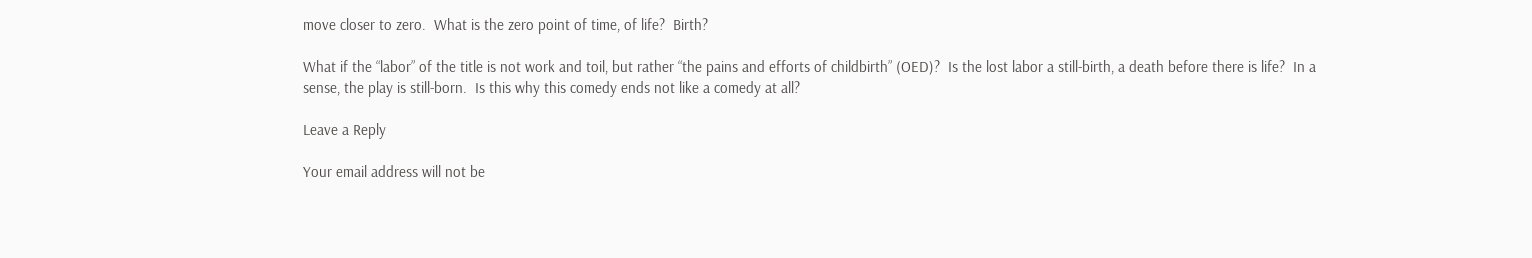move closer to zero.  What is the zero point of time, of life?  Birth?

What if the “labor” of the title is not work and toil, but rather “the pains and efforts of childbirth” (OED)?  Is the lost labor a still-birth, a death before there is life?  In a sense, the play is still-born.  Is this why this comedy ends not like a comedy at all?

Leave a Reply

Your email address will not be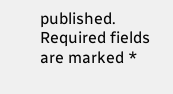published. Required fields are marked *